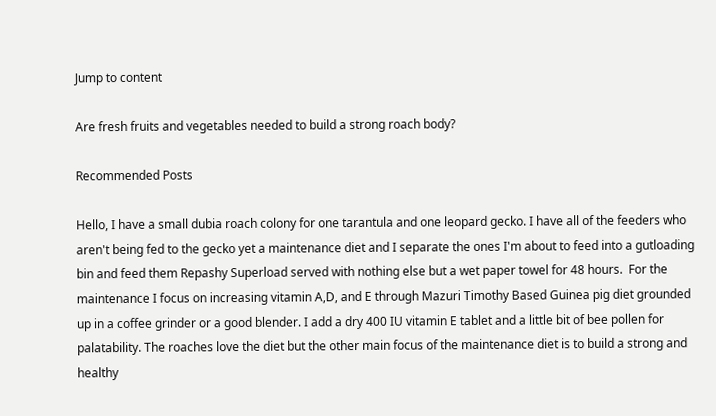Jump to content

Are fresh fruits and vegetables needed to build a strong roach body?

Recommended Posts

Hello, I have a small dubia roach colony for one tarantula and one leopard gecko. I have all of the feeders who aren't being fed to the gecko yet a maintenance diet and I separate the ones I'm about to feed into a gutloading bin and feed them Repashy Superload served with nothing else but a wet paper towel for 48 hours.  For the maintenance I focus on increasing vitamin A,D, and E through Mazuri Timothy Based Guinea pig diet grounded up in a coffee grinder or a good blender. I add a dry 400 IU vitamin E tablet and a little bit of bee pollen for palatability. The roaches love the diet but the other main focus of the maintenance diet is to build a strong and healthy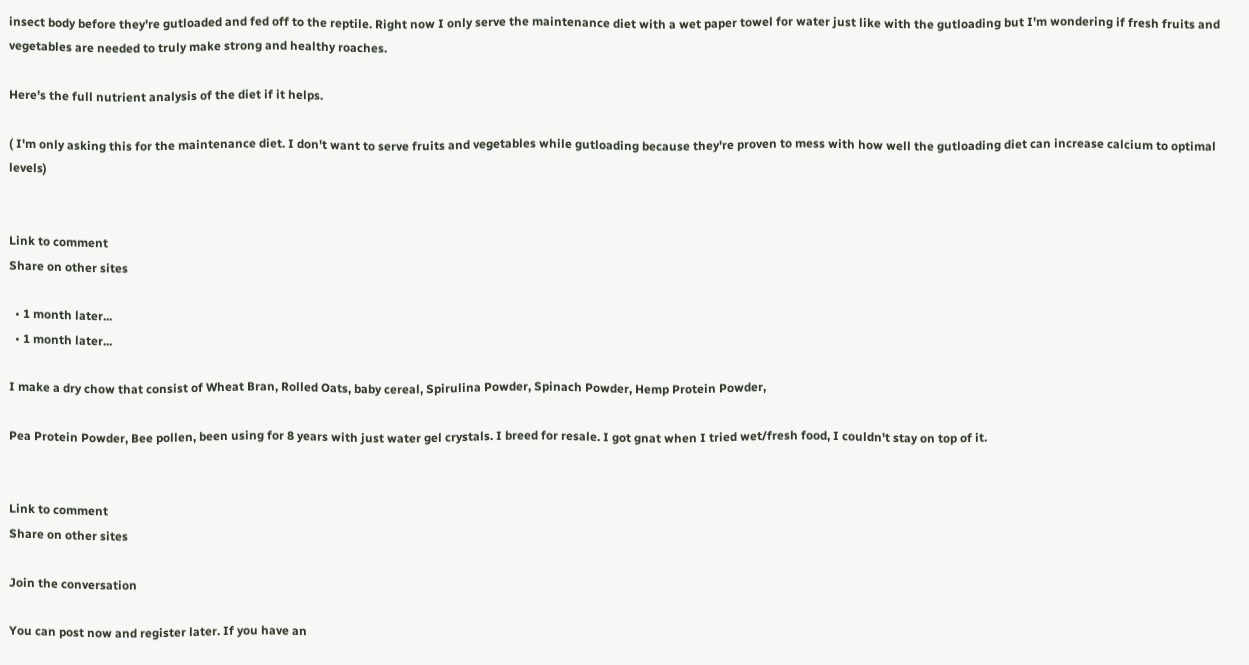insect body before they're gutloaded and fed off to the reptile. Right now I only serve the maintenance diet with a wet paper towel for water just like with the gutloading but I'm wondering if fresh fruits and vegetables are needed to truly make strong and healthy roaches.

Here's the full nutrient analysis of the diet if it helps.

( I'm only asking this for the maintenance diet. I don't want to serve fruits and vegetables while gutloading because they're proven to mess with how well the gutloading diet can increase calcium to optimal levels)


Link to comment
Share on other sites

  • 1 month later...
  • 1 month later...

I make a dry chow that consist of Wheat Bran, Rolled Oats, baby cereal, Spirulina Powder, Spinach Powder, Hemp Protein Powder,

Pea Protein Powder, Bee pollen, been using for 8 years with just water gel crystals. I breed for resale. I got gnat when I tried wet/fresh food, I couldn't stay on top of it.


Link to comment
Share on other sites

Join the conversation

You can post now and register later. If you have an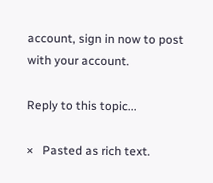account, sign in now to post with your account.

Reply to this topic...

×   Pasted as rich text.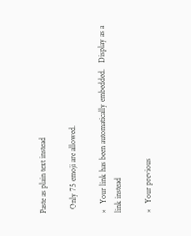Paste as plain text instead

  Only 75 emoji are allowed.

×   Your link has been automatically embedded.   Display as a link instead

×   Your previous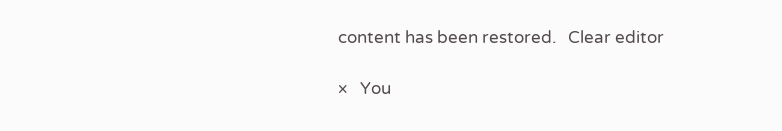content has been restored.   Clear editor

×   You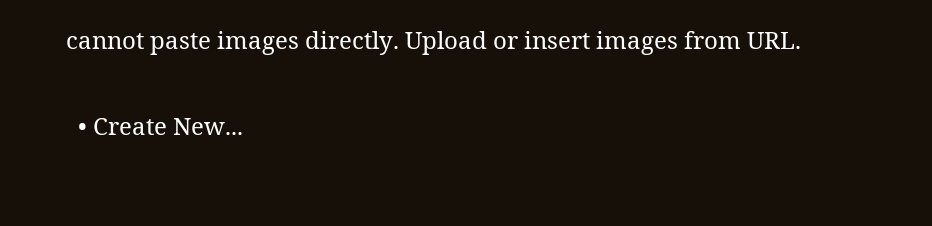cannot paste images directly. Upload or insert images from URL.

  • Create New...